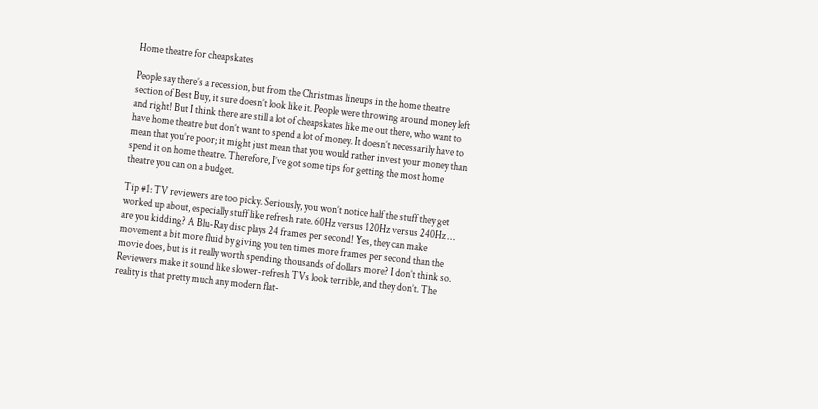Home theatre for cheapskates

People say there’s a recession, but from the Christmas lineups in the home theatre section of Best Buy, it sure doesn’t look like it. People were throwing around money left and right! But I think there are still a lot of cheapskates like me out there, who want to have home theatre but don’t want to spend a lot of money. It doesn’t necessarily have to mean that you’re poor; it might just mean that you would rather invest your money than spend it on home theatre. Therefore, I’ve got some tips for getting the most home theatre you can on a budget.

Tip #1: TV reviewers are too picky. Seriously, you won’t notice half the stuff they get worked up about, especially stuff like refresh rate. 60Hz versus 120Hz versus 240Hz … are you kidding? A Blu-Ray disc plays 24 frames per second! Yes, they can make movement a bit more fluid by giving you ten times more frames per second than the movie does, but is it really worth spending thousands of dollars more? I don’t think so. Reviewers make it sound like slower-refresh TVs look terrible, and they don’t. The reality is that pretty much any modern flat-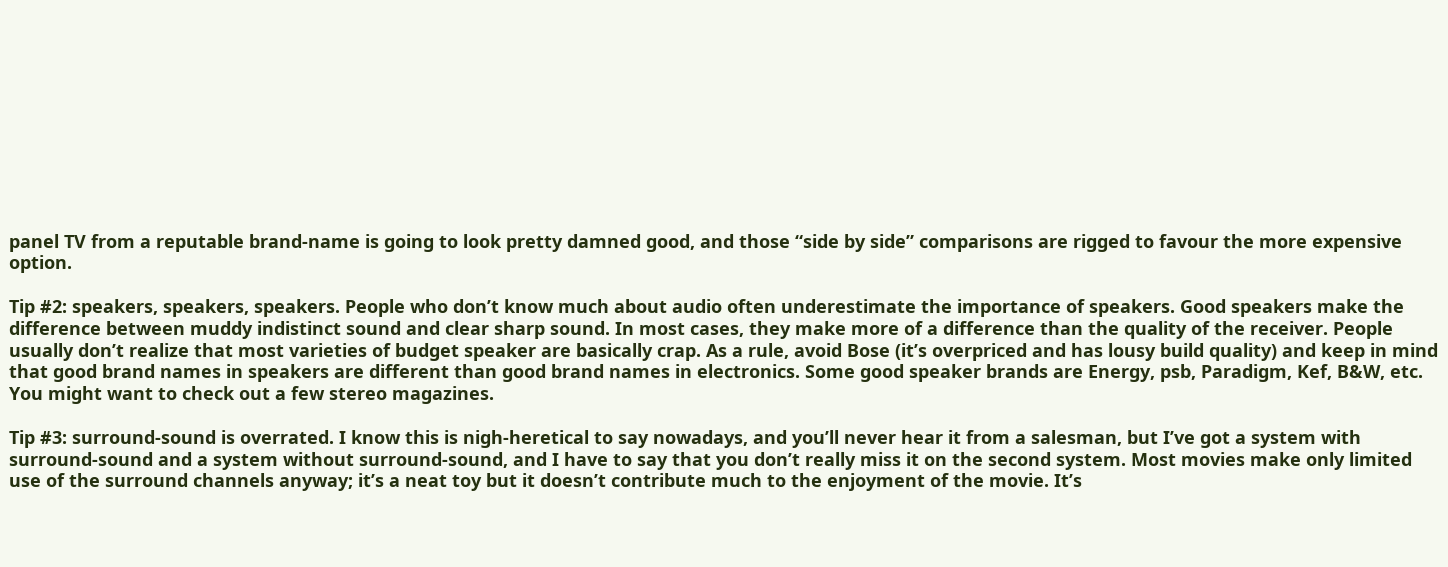panel TV from a reputable brand-name is going to look pretty damned good, and those “side by side” comparisons are rigged to favour the more expensive option.

Tip #2: speakers, speakers, speakers. People who don’t know much about audio often underestimate the importance of speakers. Good speakers make the difference between muddy indistinct sound and clear sharp sound. In most cases, they make more of a difference than the quality of the receiver. People usually don’t realize that most varieties of budget speaker are basically crap. As a rule, avoid Bose (it’s overpriced and has lousy build quality) and keep in mind that good brand names in speakers are different than good brand names in electronics. Some good speaker brands are Energy, psb, Paradigm, Kef, B&W, etc. You might want to check out a few stereo magazines.

Tip #3: surround-sound is overrated. I know this is nigh-heretical to say nowadays, and you’ll never hear it from a salesman, but I’ve got a system with surround-sound and a system without surround-sound, and I have to say that you don’t really miss it on the second system. Most movies make only limited use of the surround channels anyway; it’s a neat toy but it doesn’t contribute much to the enjoyment of the movie. It’s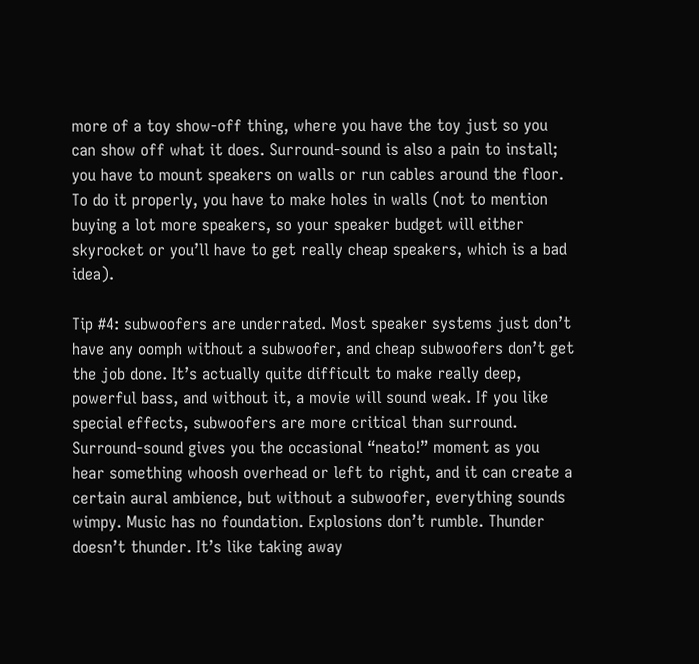more of a toy show-off thing, where you have the toy just so you can show off what it does. Surround-sound is also a pain to install; you have to mount speakers on walls or run cables around the floor. To do it properly, you have to make holes in walls (not to mention buying a lot more speakers, so your speaker budget will either skyrocket or you’ll have to get really cheap speakers, which is a bad idea).

Tip #4: subwoofers are underrated. Most speaker systems just don’t have any oomph without a subwoofer, and cheap subwoofers don’t get the job done. It’s actually quite difficult to make really deep, powerful bass, and without it, a movie will sound weak. If you like special effects, subwoofers are more critical than surround. Surround-sound gives you the occasional “neato!” moment as you hear something whoosh overhead or left to right, and it can create a certain aural ambience, but without a subwoofer, everything sounds wimpy. Music has no foundation. Explosions don’t rumble. Thunder doesn’t thunder. It’s like taking away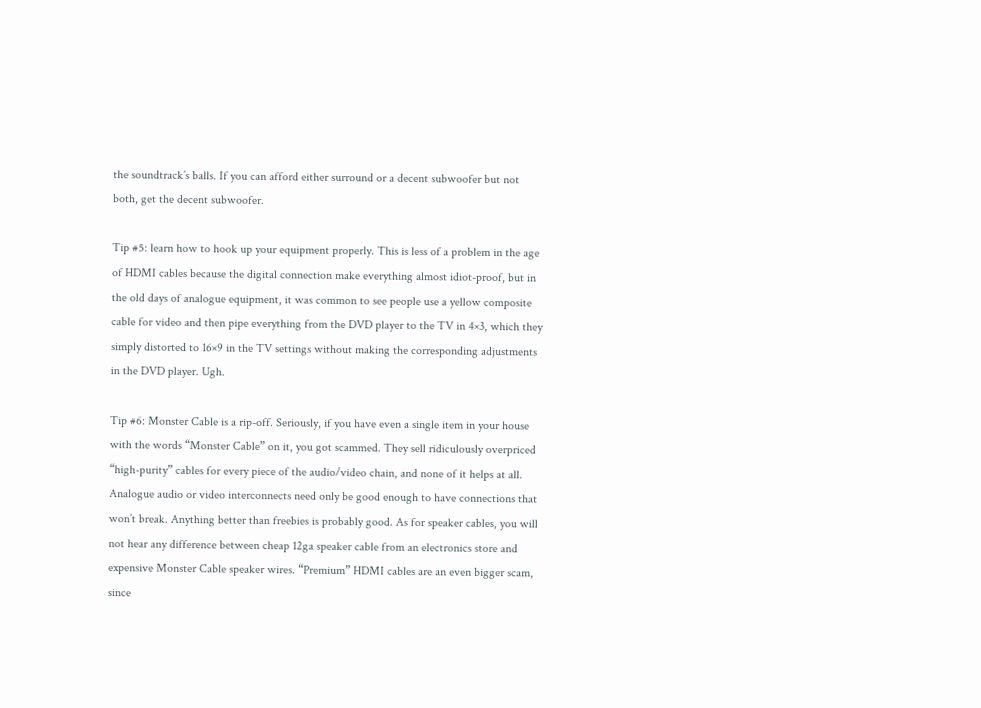the soundtrack’s balls. If you can afford either surround or a decent subwoofer but not both, get the decent subwoofer.

Tip #5: learn how to hook up your equipment properly. This is less of a problem in the age of HDMI cables because the digital connection make everything almost idiot-proof, but in the old days of analogue equipment, it was common to see people use a yellow composite cable for video and then pipe everything from the DVD player to the TV in 4×3, which they simply distorted to 16×9 in the TV settings without making the corresponding adjustments in the DVD player. Ugh.

Tip #6: Monster Cable is a rip-off. Seriously, if you have even a single item in your house with the words “Monster Cable” on it, you got scammed. They sell ridiculously overpriced “high-purity” cables for every piece of the audio/video chain, and none of it helps at all. Analogue audio or video interconnects need only be good enough to have connections that won’t break. Anything better than freebies is probably good. As for speaker cables, you will not hear any difference between cheap 12ga speaker cable from an electronics store and expensive Monster Cable speaker wires. “Premium” HDMI cables are an even bigger scam, since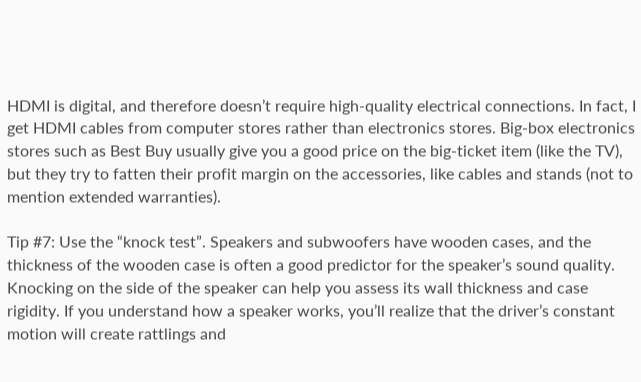HDMI is digital, and therefore doesn’t require high-quality electrical connections. In fact, I get HDMI cables from computer stores rather than electronics stores. Big-box electronics stores such as Best Buy usually give you a good price on the big-ticket item (like the TV), but they try to fatten their profit margin on the accessories, like cables and stands (not to mention extended warranties).

Tip #7: Use the “knock test”. Speakers and subwoofers have wooden cases, and the thickness of the wooden case is often a good predictor for the speaker’s sound quality. Knocking on the side of the speaker can help you assess its wall thickness and case rigidity. If you understand how a speaker works, you’ll realize that the driver’s constant motion will create rattlings and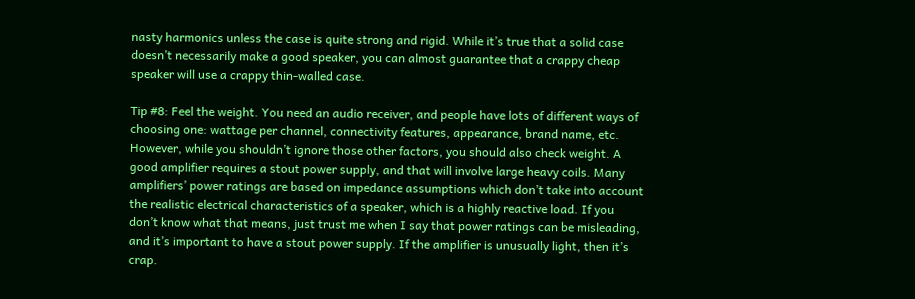nasty harmonics unless the case is quite strong and rigid. While it’s true that a solid case doesn’t necessarily make a good speaker, you can almost guarantee that a crappy cheap speaker will use a crappy thin-walled case.

Tip #8: Feel the weight. You need an audio receiver, and people have lots of different ways of choosing one: wattage per channel, connectivity features, appearance, brand name, etc. However, while you shouldn’t ignore those other factors, you should also check weight. A good amplifier requires a stout power supply, and that will involve large heavy coils. Many amplifiers’ power ratings are based on impedance assumptions which don’t take into account the realistic electrical characteristics of a speaker, which is a highly reactive load. If you don’t know what that means, just trust me when I say that power ratings can be misleading, and it’s important to have a stout power supply. If the amplifier is unusually light, then it’s crap.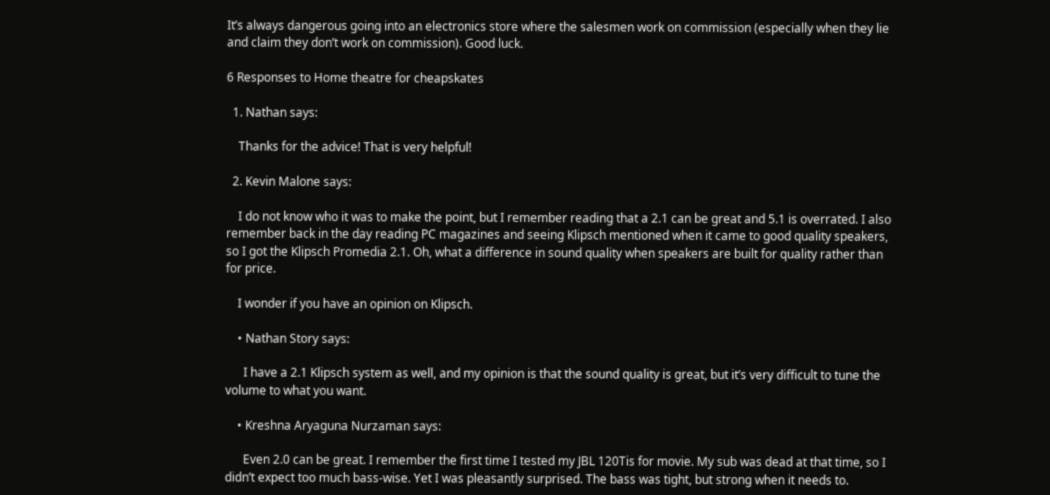It’s always dangerous going into an electronics store where the salesmen work on commission (especially when they lie and claim they don’t work on commission). Good luck.

6 Responses to Home theatre for cheapskates

  1. Nathan says:

    Thanks for the advice! That is very helpful!

  2. Kevin Malone says:

    I do not know who it was to make the point, but I remember reading that a 2.1 can be great and 5.1 is overrated. I also remember back in the day reading PC magazines and seeing Klipsch mentioned when it came to good quality speakers, so I got the Klipsch Promedia 2.1. Oh, what a difference in sound quality when speakers are built for quality rather than for price.

    I wonder if you have an opinion on Klipsch.

    • Nathan Story says:

      I have a 2.1 Klipsch system as well, and my opinion is that the sound quality is great, but it’s very difficult to tune the volume to what you want.

    • Kreshna Aryaguna Nurzaman says:

      Even 2.0 can be great. I remember the first time I tested my JBL 120Tis for movie. My sub was dead at that time, so I didn’t expect too much bass-wise. Yet I was pleasantly surprised. The bass was tight, but strong when it needs to.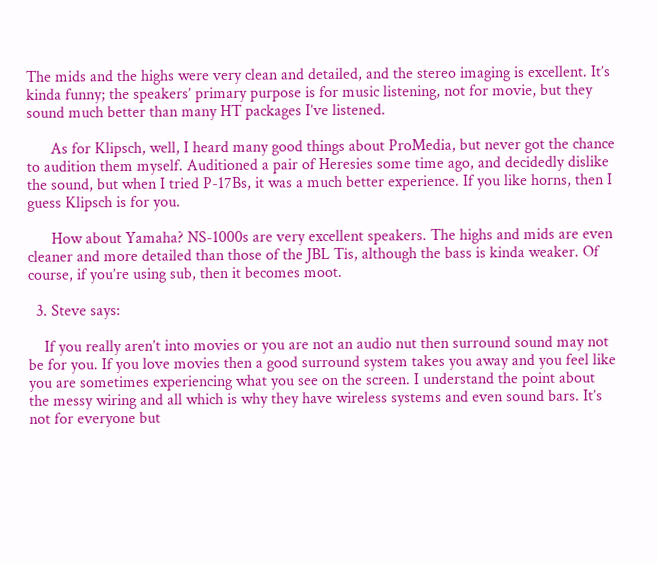The mids and the highs were very clean and detailed, and the stereo imaging is excellent. It’s kinda funny; the speakers’ primary purpose is for music listening, not for movie, but they sound much better than many HT packages I’ve listened.

      As for Klipsch, well, I heard many good things about ProMedia, but never got the chance to audition them myself. Auditioned a pair of Heresies some time ago, and decidedly dislike the sound, but when I tried P-17Bs, it was a much better experience. If you like horns, then I guess Klipsch is for you.

      How about Yamaha? NS-1000s are very excellent speakers. The highs and mids are even cleaner and more detailed than those of the JBL Tis, although the bass is kinda weaker. Of course, if you’re using sub, then it becomes moot.

  3. Steve says:

    If you really aren’t into movies or you are not an audio nut then surround sound may not be for you. If you love movies then a good surround system takes you away and you feel like you are sometimes experiencing what you see on the screen. I understand the point about the messy wiring and all which is why they have wireless systems and even sound bars. It’s not for everyone but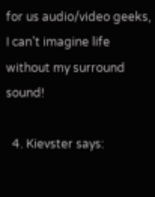for us audio/video geeks, I can’t imagine life without my surround sound!

  4. Kievster says: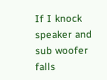If I knock speaker and sub woofer falls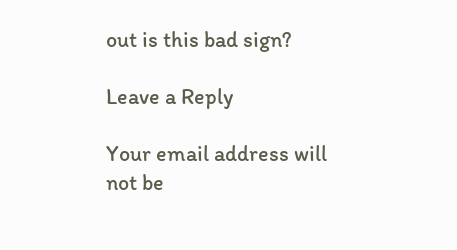out is this bad sign?

Leave a Reply

Your email address will not be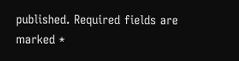published. Required fields are marked *